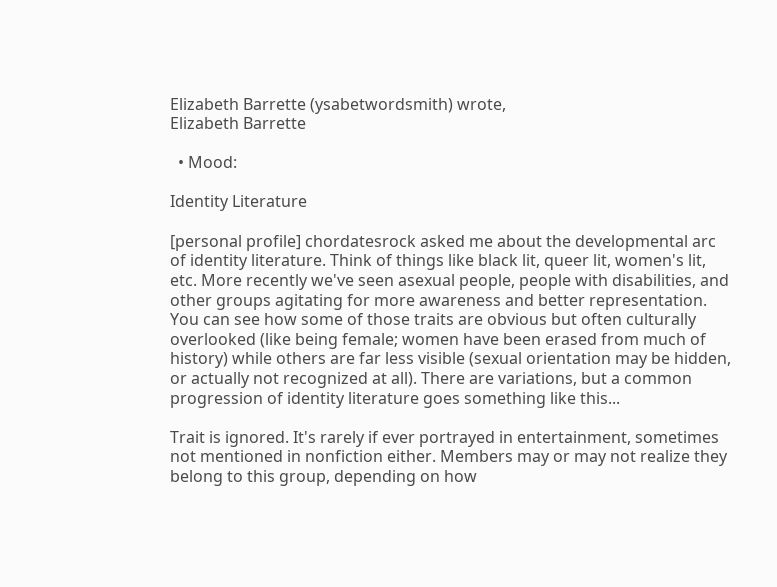Elizabeth Barrette (ysabetwordsmith) wrote,
Elizabeth Barrette

  • Mood:

Identity Literature

[personal profile] chordatesrock asked me about the developmental arc of identity literature. Think of things like black lit, queer lit, women's lit, etc. More recently we've seen asexual people, people with disabilities, and other groups agitating for more awareness and better representation. You can see how some of those traits are obvious but often culturally overlooked (like being female; women have been erased from much of history) while others are far less visible (sexual orientation may be hidden, or actually not recognized at all). There are variations, but a common progression of identity literature goes something like this...

Trait is ignored. It's rarely if ever portrayed in entertainment, sometimes not mentioned in nonfiction either. Members may or may not realize they belong to this group, depending on how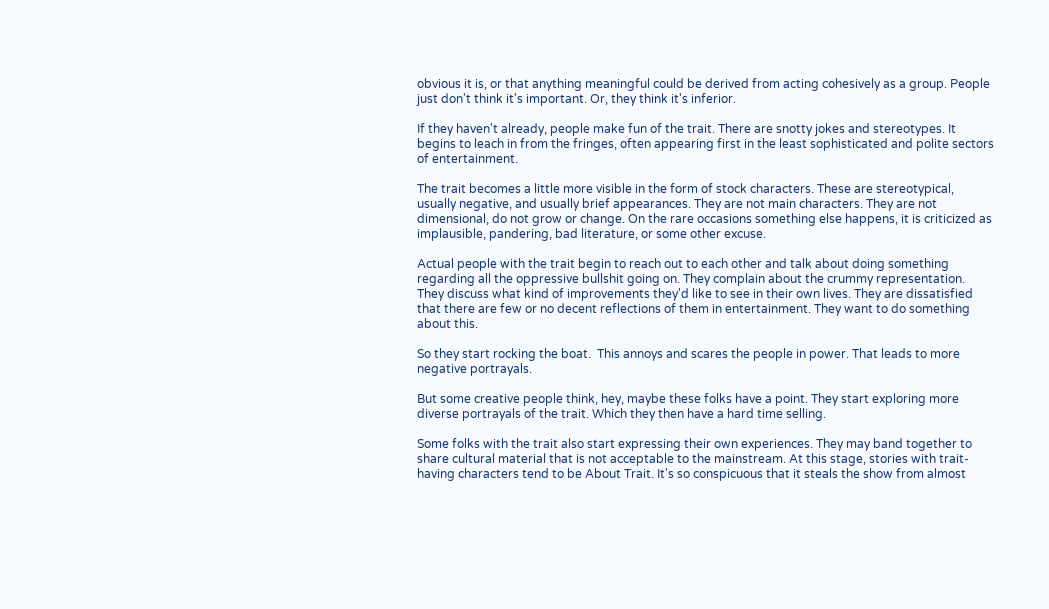obvious it is, or that anything meaningful could be derived from acting cohesively as a group. People just don't think it's important. Or, they think it's inferior.

If they haven't already, people make fun of the trait. There are snotty jokes and stereotypes. It begins to leach in from the fringes, often appearing first in the least sophisticated and polite sectors of entertainment.

The trait becomes a little more visible in the form of stock characters. These are stereotypical, usually negative, and usually brief appearances. They are not main characters. They are not dimensional, do not grow or change. On the rare occasions something else happens, it is criticized as implausible, pandering, bad literature, or some other excuse.

Actual people with the trait begin to reach out to each other and talk about doing something regarding all the oppressive bullshit going on. They complain about the crummy representation. They discuss what kind of improvements they'd like to see in their own lives. They are dissatisfied that there are few or no decent reflections of them in entertainment. They want to do something about this.

So they start rocking the boat.  This annoys and scares the people in power. That leads to more negative portrayals.

But some creative people think, hey, maybe these folks have a point. They start exploring more diverse portrayals of the trait. Which they then have a hard time selling.

Some folks with the trait also start expressing their own experiences. They may band together to share cultural material that is not acceptable to the mainstream. At this stage, stories with trait-having characters tend to be About Trait. It's so conspicuous that it steals the show from almost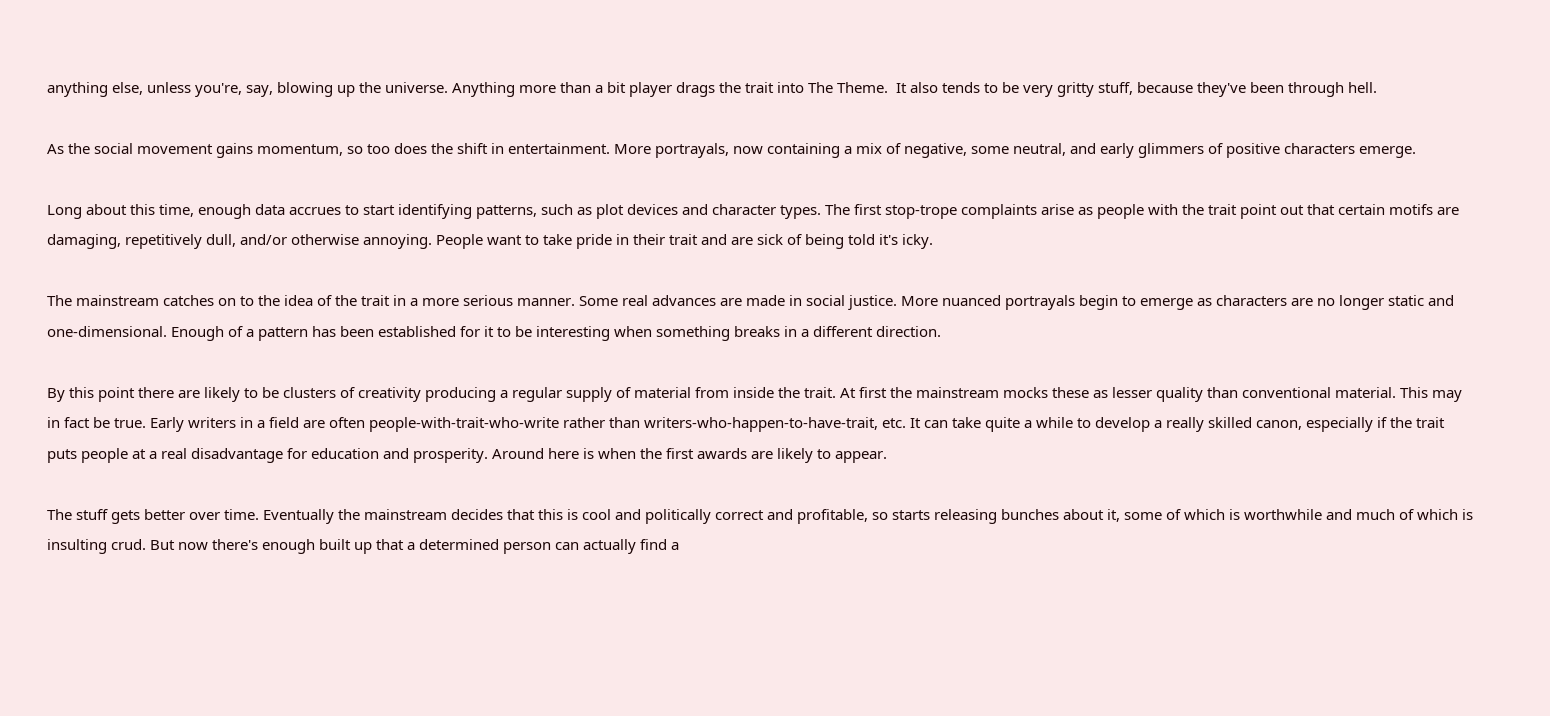anything else, unless you're, say, blowing up the universe. Anything more than a bit player drags the trait into The Theme.  It also tends to be very gritty stuff, because they've been through hell.

As the social movement gains momentum, so too does the shift in entertainment. More portrayals, now containing a mix of negative, some neutral, and early glimmers of positive characters emerge.

Long about this time, enough data accrues to start identifying patterns, such as plot devices and character types. The first stop-trope complaints arise as people with the trait point out that certain motifs are damaging, repetitively dull, and/or otherwise annoying. People want to take pride in their trait and are sick of being told it's icky.

The mainstream catches on to the idea of the trait in a more serious manner. Some real advances are made in social justice. More nuanced portrayals begin to emerge as characters are no longer static and one-dimensional. Enough of a pattern has been established for it to be interesting when something breaks in a different direction.

By this point there are likely to be clusters of creativity producing a regular supply of material from inside the trait. At first the mainstream mocks these as lesser quality than conventional material. This may in fact be true. Early writers in a field are often people-with-trait-who-write rather than writers-who-happen-to-have-trait, etc. It can take quite a while to develop a really skilled canon, especially if the trait puts people at a real disadvantage for education and prosperity. Around here is when the first awards are likely to appear.

The stuff gets better over time. Eventually the mainstream decides that this is cool and politically correct and profitable, so starts releasing bunches about it, some of which is worthwhile and much of which is insulting crud. But now there's enough built up that a determined person can actually find a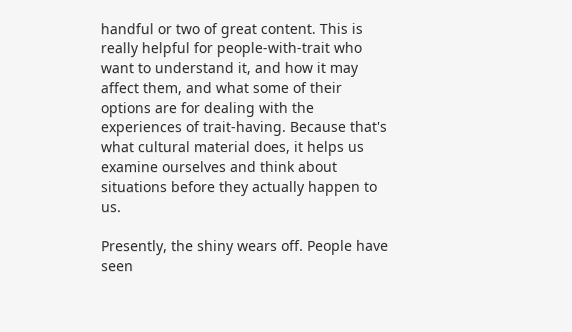handful or two of great content. This is really helpful for people-with-trait who want to understand it, and how it may affect them, and what some of their options are for dealing with the experiences of trait-having. Because that's what cultural material does, it helps us examine ourselves and think about situations before they actually happen to us.

Presently, the shiny wears off. People have seen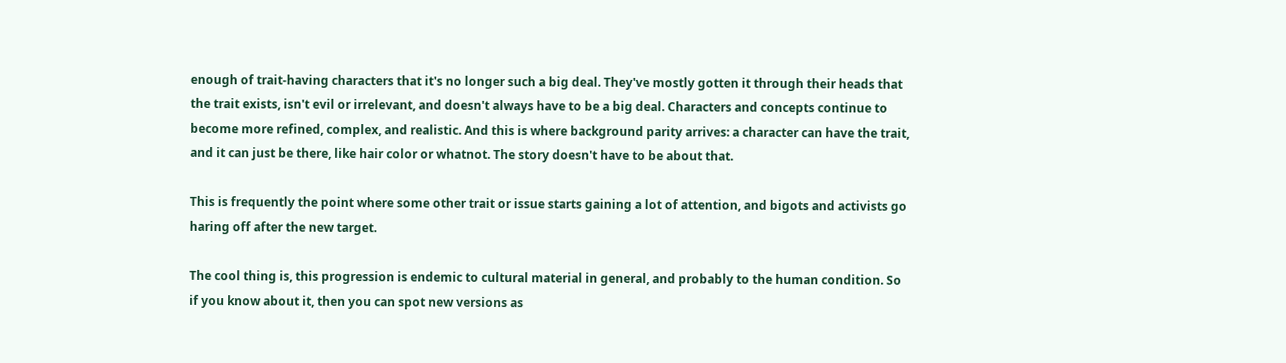enough of trait-having characters that it's no longer such a big deal. They've mostly gotten it through their heads that the trait exists, isn't evil or irrelevant, and doesn't always have to be a big deal. Characters and concepts continue to become more refined, complex, and realistic. And this is where background parity arrives: a character can have the trait, and it can just be there, like hair color or whatnot. The story doesn't have to be about that.

This is frequently the point where some other trait or issue starts gaining a lot of attention, and bigots and activists go haring off after the new target.

The cool thing is, this progression is endemic to cultural material in general, and probably to the human condition. So if you know about it, then you can spot new versions as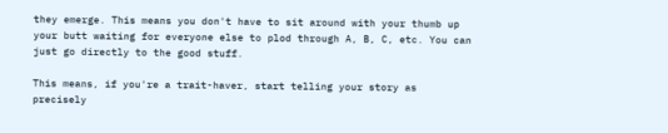they emerge. This means you don't have to sit around with your thumb up your butt waiting for everyone else to plod through A, B, C, etc. You can just go directly to the good stuff.

This means, if you're a trait-haver, start telling your story as precisely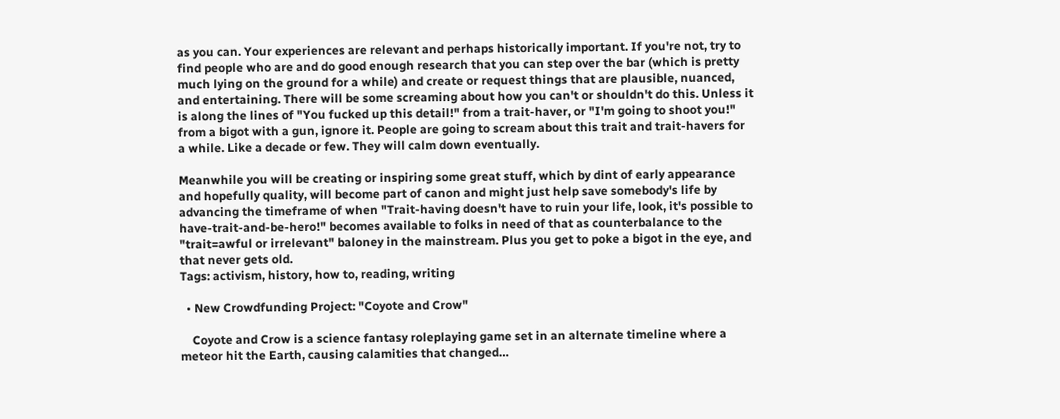as you can. Your experiences are relevant and perhaps historically important. If you're not, try to find people who are and do good enough research that you can step over the bar (which is pretty much lying on the ground for a while) and create or request things that are plausible, nuanced, and entertaining. There will be some screaming about how you can't or shouldn't do this. Unless it is along the lines of "You fucked up this detail!" from a trait-haver, or "I'm going to shoot you!" from a bigot with a gun, ignore it. People are going to scream about this trait and trait-havers for a while. Like a decade or few. They will calm down eventually.

Meanwhile you will be creating or inspiring some great stuff, which by dint of early appearance and hopefully quality, will become part of canon and might just help save somebody's life by advancing the timeframe of when "Trait-having doesn't have to ruin your life, look, it's possible to have-trait-and-be-hero!" becomes available to folks in need of that as counterbalance to the "trait=awful or irrelevant" baloney in the mainstream. Plus you get to poke a bigot in the eye, and that never gets old.
Tags: activism, history, how to, reading, writing

  • New Crowdfunding Project: "Coyote and Crow"

    Coyote and Crow is a science fantasy roleplaying game set in an alternate timeline where a meteor hit the Earth, causing calamities that changed…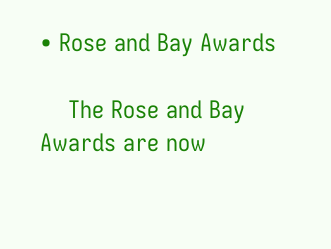• Rose and Bay Awards

    The Rose and Bay Awards are now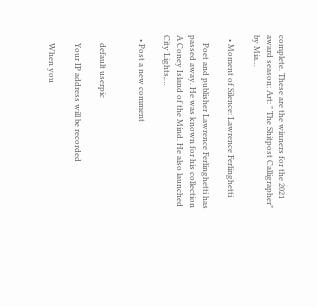complete. These are the winners for the 2021 award season: Art: " The Shitpost Calligrapher" by Mia…

  • Moment of Silence: Lawrence Ferlinghetti

    Poet and publisher Lawrence Ferlinghetti has passed away. He was known for his collection A Coney Island of the Mind. He also launched City Lights,…

  • Post a new comment


    default userpic

    Your IP address will be recorded

    When you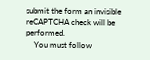submit the form an invisible reCAPTCHA check will be performed.
    You must follow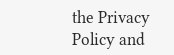the Privacy Policy and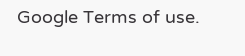Google Terms of use.